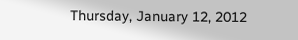Thursday, January 12, 2012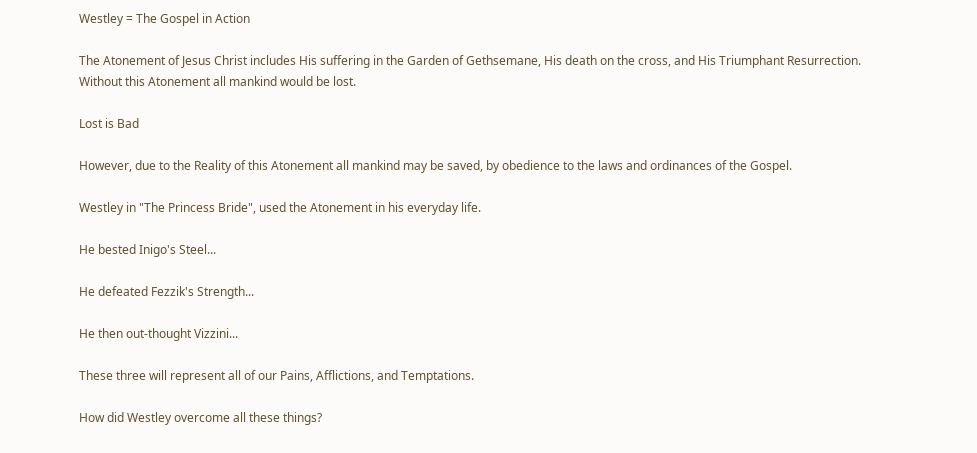Westley = The Gospel in Action

The Atonement of Jesus Christ includes His suffering in the Garden of Gethsemane, His death on the cross, and His Triumphant Resurrection.  Without this Atonement all mankind would be lost.

Lost is Bad

However, due to the Reality of this Atonement all mankind may be saved, by obedience to the laws and ordinances of the Gospel.

Westley in "The Princess Bride", used the Atonement in his everyday life.

He bested Inigo's Steel...

He defeated Fezzik's Strength...

He then out-thought Vizzini...

These three will represent all of our Pains, Afflictions, and Temptations.

How did Westley overcome all these things?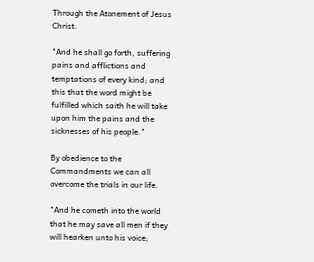Through the Atonement of Jesus Christ.

"And he shall go forth, suffering pains and afflictions and temptations of every kind; and this that the word might be fulfilled which saith he will take upon him the pains and the sicknesses of his people."

By obedience to the Commandments we can all overcome the trials in our life.

"And he cometh into the world that he may save all men if they will hearken unto his voice;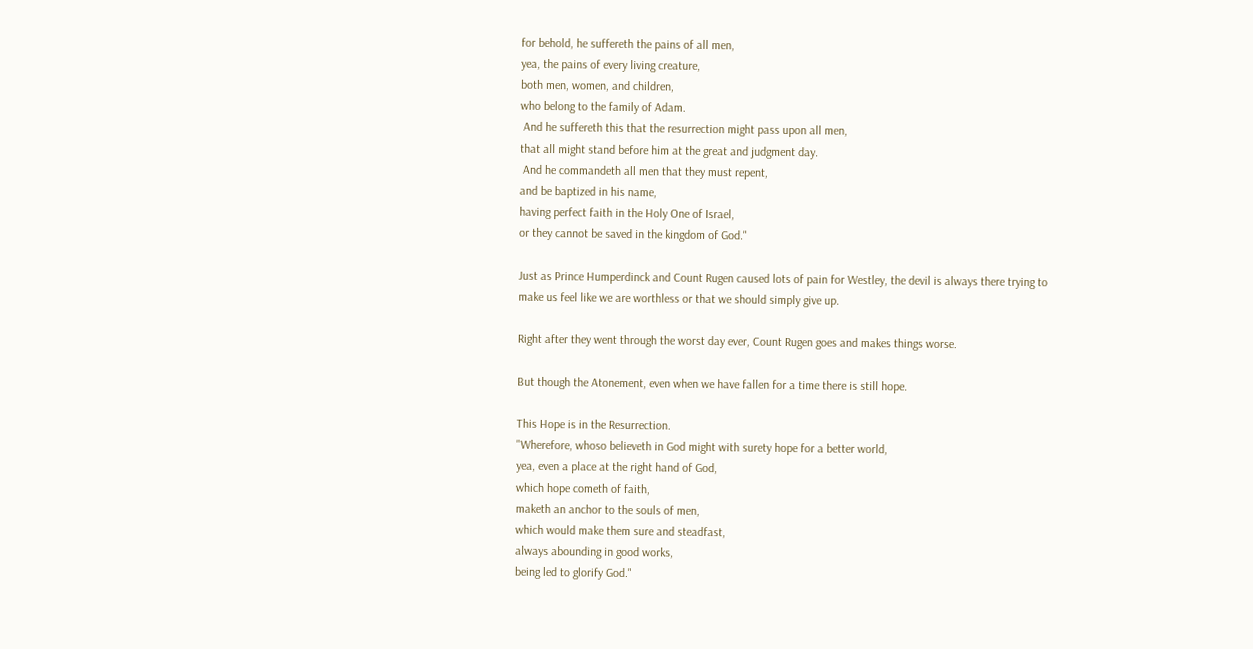for behold, he suffereth the pains of all men,
yea, the pains of every living creature,
both men, women, and children,
who belong to the family of Adam.
 And he suffereth this that the resurrection might pass upon all men,
that all might stand before him at the great and judgment day.
 And he commandeth all men that they must repent,
and be baptized in his name,
having perfect faith in the Holy One of Israel,
or they cannot be saved in the kingdom of God."

Just as Prince Humperdinck and Count Rugen caused lots of pain for Westley, the devil is always there trying to make us feel like we are worthless or that we should simply give up.

Right after they went through the worst day ever, Count Rugen goes and makes things worse.

But though the Atonement, even when we have fallen for a time there is still hope.

This Hope is in the Resurrection.
"Wherefore, whoso believeth in God might with surety hope for a better world,
yea, even a place at the right hand of God,
which hope cometh of faith,
maketh an anchor to the souls of men,
which would make them sure and steadfast,
always abounding in good works,
being led to glorify God."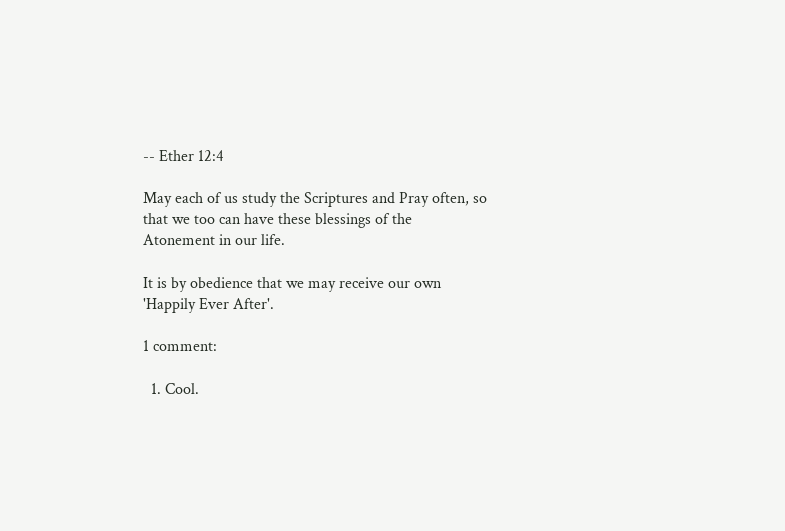-- Ether 12:4

May each of us study the Scriptures and Pray often, so that we too can have these blessings of the Atonement in our life.

It is by obedience that we may receive our own 'Happily Ever After'.

1 comment:

  1. Cool.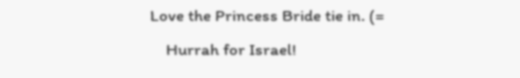Love the Princess Bride tie in. (=
    Hurrah for Israel!